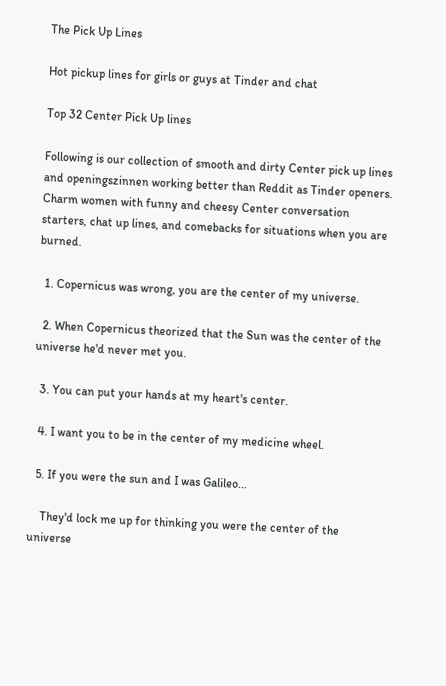The Pick Up Lines

Hot pickup lines for girls or guys at Tinder and chat

Top 32 Center Pick Up lines

Following is our collection of smooth and dirty Center pick up lines and openingszinnen working better than Reddit as Tinder openers. Charm women with funny and cheesy Center conversation starters, chat up lines, and comebacks for situations when you are burned.

  1. Copernicus was wrong, you are the center of my universe.

  2. When Copernicus theorized that the Sun was the center of the universe he'd never met you.

  3. You can put your hands at my heart's center.

  4. I want you to be in the center of my medicine wheel.

  5. If you were the sun and I was Galileo...

    They'd lock me up for thinking you were the center of the universe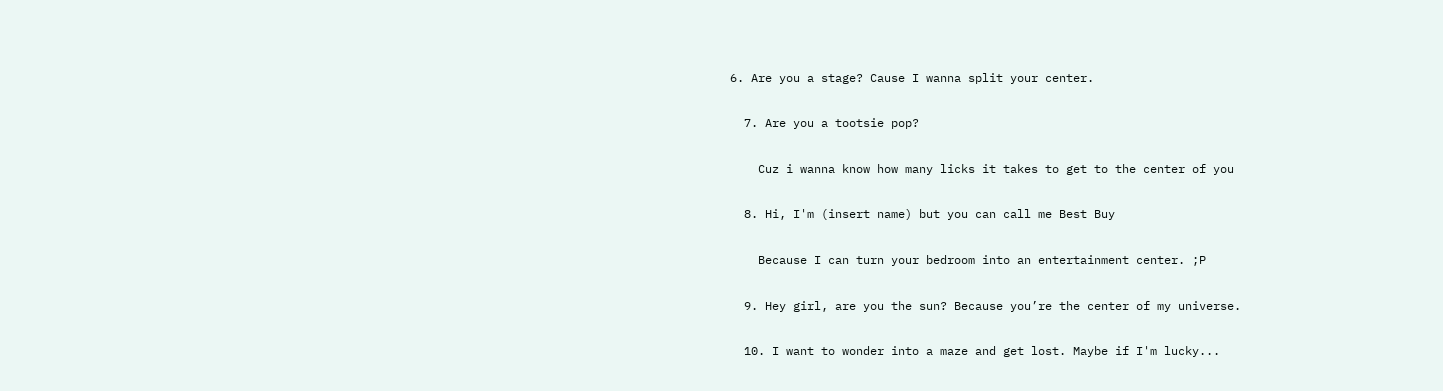6. Are you a stage? Cause I wanna split your center.

  7. Are you a tootsie pop?

    Cuz i wanna know how many licks it takes to get to the center of you

  8. Hi, I'm (insert name) but you can call me Best Buy

    Because I can turn your bedroom into an entertainment center. ;P

  9. Hey girl, are you the sun? Because you’re the center of my universe.

  10. I want to wonder into a maze and get lost. Maybe if I'm lucky...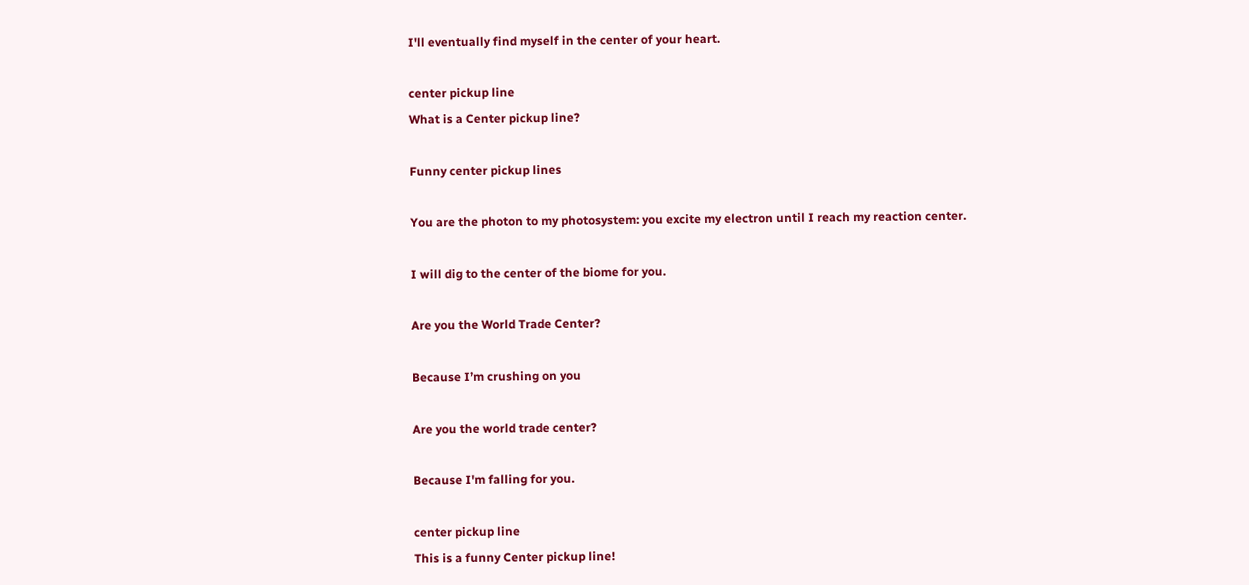I'll eventually find myself in the center of your heart.

center pickup line
What is a Center pickup line?

Funny center pickup lines

You are the photon to my photosystem: you excite my electron until I reach my reaction center.

I will dig to the center of the biome for you.

Are you the World Trade Center?

Because I’m crushing on you

Are you the world trade center?

Because I'm falling for you.

center pickup line
This is a funny Center pickup line!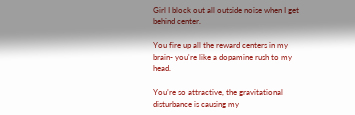Girl I block out all outside noise when I get behind center.

You fire up all the reward centers in my brain- you're like a dopamine rush to my head.

You’re so attractive, the gravitational disturbance is causing my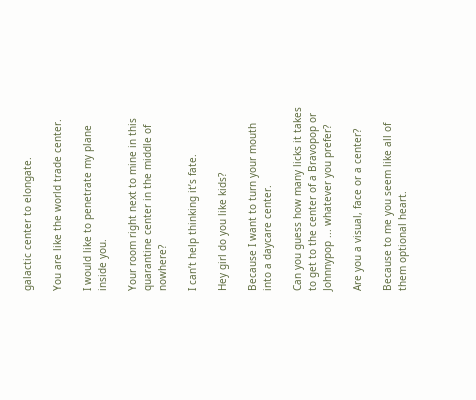galactic center to elongate.

You are like the world trade center.

I would like to penetrate my plane inside you.

Your room right next to mine in this quarantine center in the middle of nowhere?

I can’t help thinking it’s fate.

Hey girl do you like kids?

Because I want to turn your mouth into a daycare center.

Can you guess how many licks it takes to get to the center of a Bravopop or Johnnypop ... whatever you prefer?

Are you a visual, face or a center?

Because to me you seem like all of them optional heart.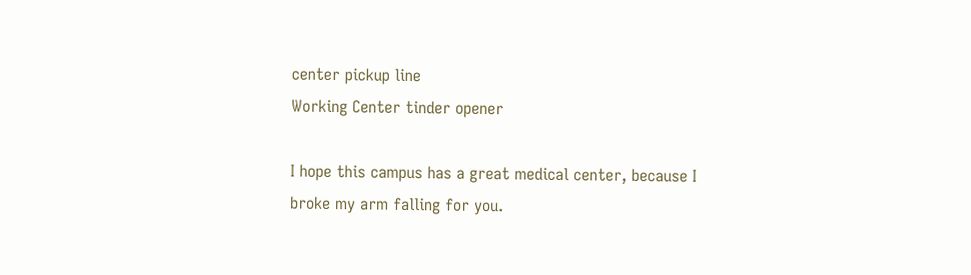center pickup line
Working Center tinder opener

I hope this campus has a great medical center, because I broke my arm falling for you.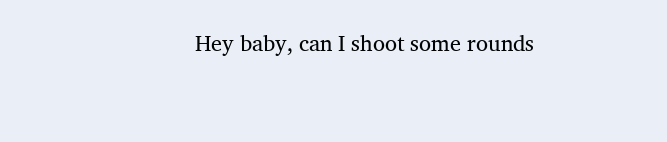Hey baby, can I shoot some rounds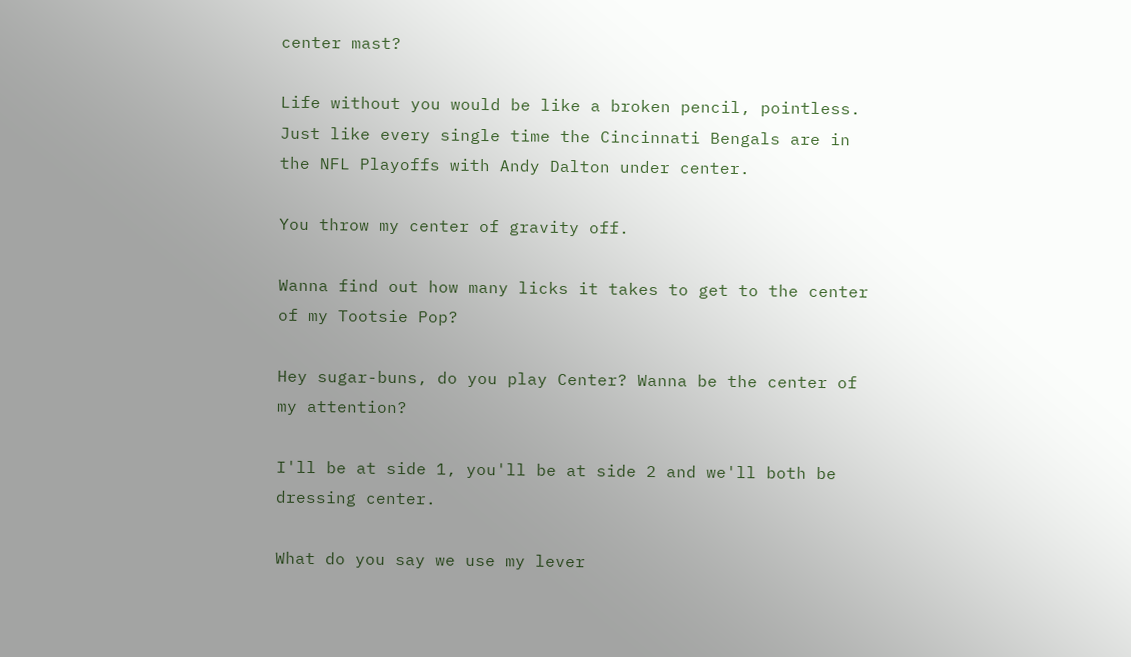center mast?

Life without you would be like a broken pencil, pointless. Just like every single time the Cincinnati Bengals are in the NFL Playoffs with Andy Dalton under center.

You throw my center of gravity off.

Wanna find out how many licks it takes to get to the center of my Tootsie Pop?

Hey sugar-buns, do you play Center? Wanna be the center of my attention?

I'll be at side 1, you'll be at side 2 and we'll both be dressing center.

What do you say we use my lever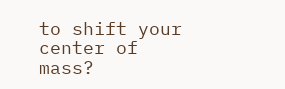to shift your center of mass?